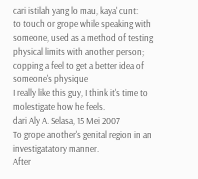cari istilah yang lo mau, kaya' cunt:
to touch or grope while speaking with someone, used as a method of testing physical limits with another person; copping a feel to get a better idea of someone's physique
I really like this guy, I think it's time to molestigate how he feels.
dari Aly A. Selasa, 15 Mei 2007
To grope another's genital region in an investigatatory manner.
After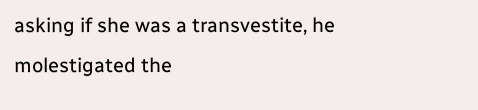asking if she was a transvestite, he molestigated the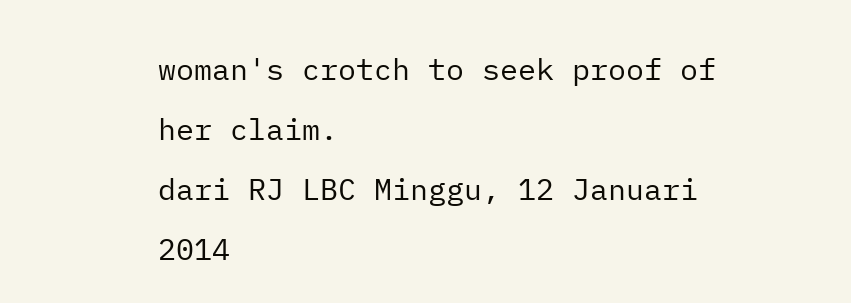woman's crotch to seek proof of her claim.
dari RJ LBC Minggu, 12 Januari 2014